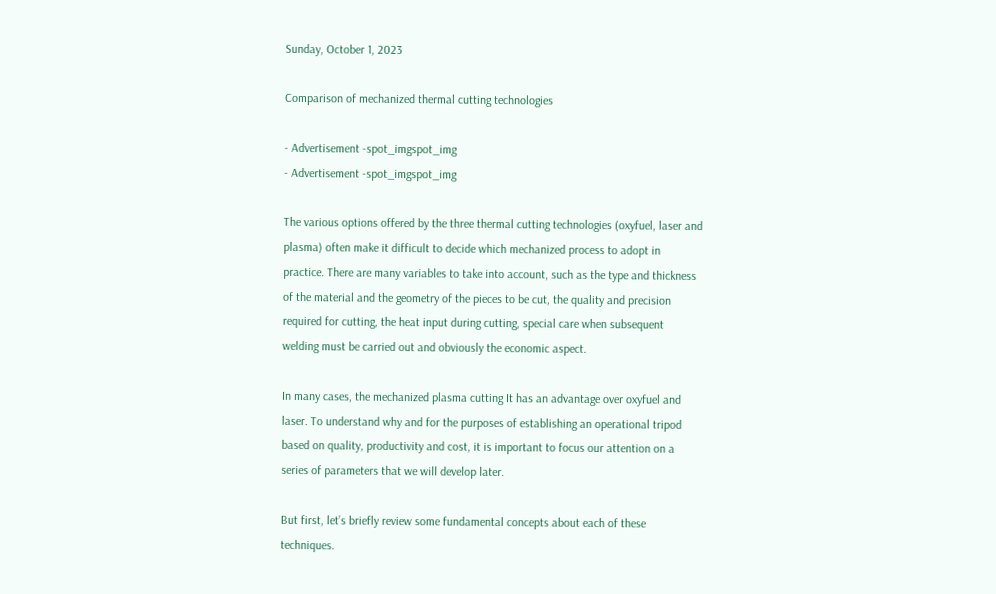Sunday, October 1, 2023

Comparison of mechanized thermal cutting technologies

- Advertisement -spot_imgspot_img
- Advertisement -spot_imgspot_img

The various options offered by the three thermal cutting technologies (oxyfuel, laser and plasma) often make it difficult to decide which mechanized process to adopt in practice. There are many variables to take into account, such as the type and thickness of the material and the geometry of the pieces to be cut, the quality and precision required for cutting, the heat input during cutting, special care when subsequent welding must be carried out and obviously the economic aspect.

In many cases, the mechanized plasma cutting It has an advantage over oxyfuel and laser. To understand why and for the purposes of establishing an operational tripod based on quality, productivity and cost, it is important to focus our attention on a series of parameters that we will develop later.

But first, let’s briefly review some fundamental concepts about each of these techniques.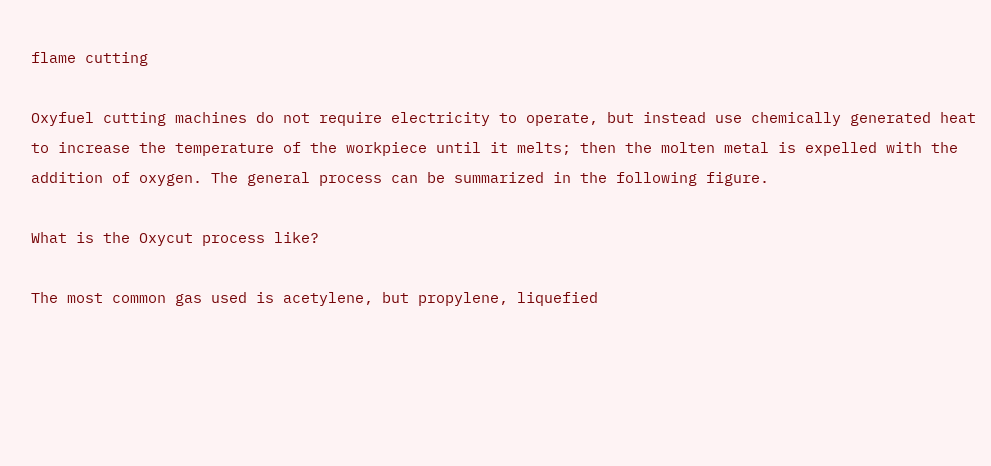flame cutting

Oxyfuel cutting machines do not require electricity to operate, but instead use chemically generated heat to increase the temperature of the workpiece until it melts; then the molten metal is expelled with the addition of oxygen. The general process can be summarized in the following figure.

What is the Oxycut process like?

The most common gas used is acetylene, but propylene, liquefied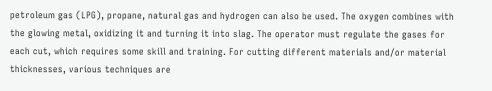petroleum gas (LPG), propane, natural gas and hydrogen can also be used. The oxygen combines with the glowing metal, oxidizing it and turning it into slag. The operator must regulate the gases for each cut, which requires some skill and training. For cutting different materials and/or material thicknesses, various techniques are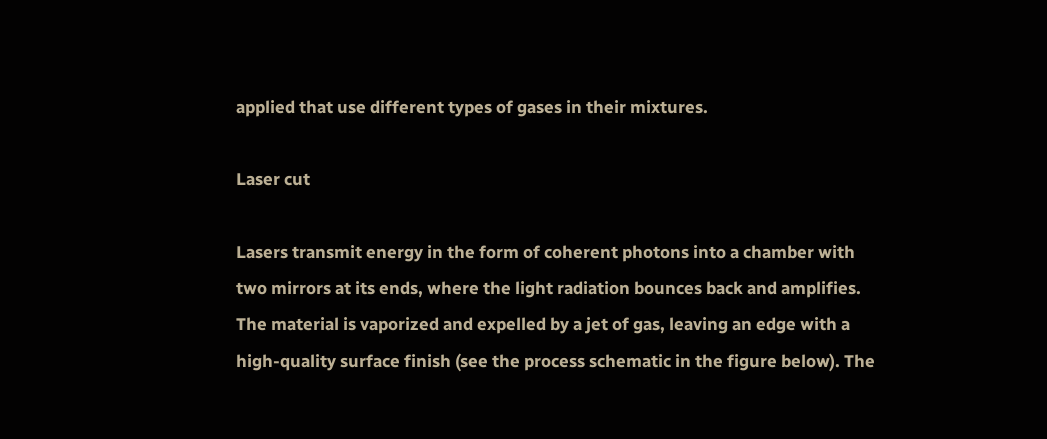applied that use different types of gases in their mixtures.

Laser cut

Lasers transmit energy in the form of coherent photons into a chamber with two mirrors at its ends, where the light radiation bounces back and amplifies. The material is vaporized and expelled by a jet of gas, leaving an edge with a high-quality surface finish (see the process schematic in the figure below). The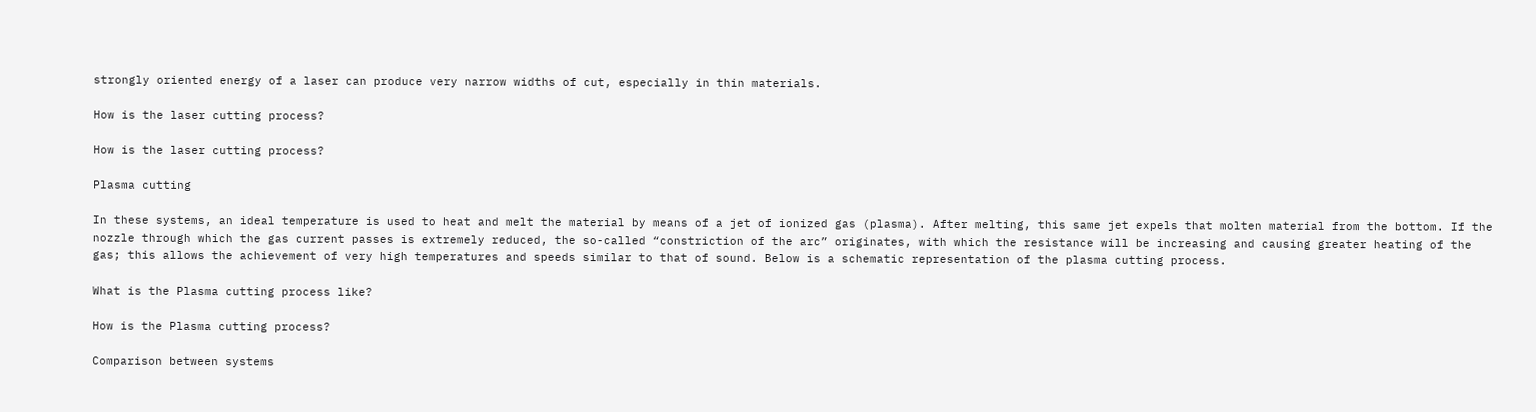strongly oriented energy of a laser can produce very narrow widths of cut, especially in thin materials.

How is the laser cutting process?

How is the laser cutting process?

Plasma cutting

In these systems, an ideal temperature is used to heat and melt the material by means of a jet of ionized gas (plasma). After melting, this same jet expels that molten material from the bottom. If the nozzle through which the gas current passes is extremely reduced, the so-called “constriction of the arc” originates, with which the resistance will be increasing and causing greater heating of the gas; this allows the achievement of very high temperatures and speeds similar to that of sound. Below is a schematic representation of the plasma cutting process.

What is the Plasma cutting process like?

How is the Plasma cutting process?

Comparison between systems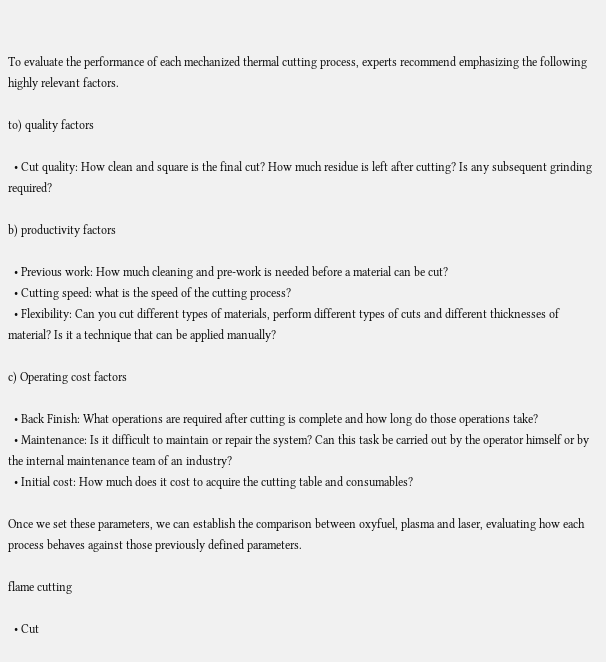To evaluate the performance of each mechanized thermal cutting process, experts recommend emphasizing the following highly relevant factors.

to) quality factors

  • Cut quality: How clean and square is the final cut? How much residue is left after cutting? Is any subsequent grinding required?

b) productivity factors

  • Previous work: How much cleaning and pre-work is needed before a material can be cut?
  • Cutting speed: what is the speed of the cutting process?
  • Flexibility: Can you cut different types of materials, perform different types of cuts and different thicknesses of material? Is it a technique that can be applied manually?

c) Operating cost factors

  • Back Finish: What operations are required after cutting is complete and how long do those operations take?
  • Maintenance: Is it difficult to maintain or repair the system? Can this task be carried out by the operator himself or by the internal maintenance team of an industry?
  • Initial cost: How much does it cost to acquire the cutting table and consumables?

Once we set these parameters, we can establish the comparison between oxyfuel, plasma and laser, evaluating how each process behaves against those previously defined parameters.

flame cutting

  • Cut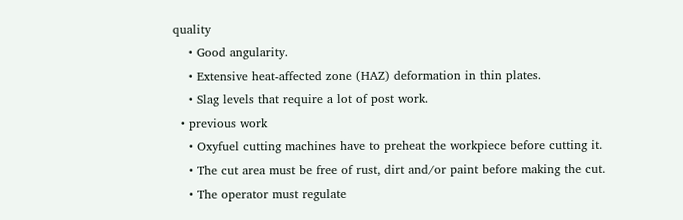quality
    • Good angularity.
    • Extensive heat-affected zone (HAZ) deformation in thin plates.
    • Slag levels that require a lot of post work.
  • previous work
    • Oxyfuel cutting machines have to preheat the workpiece before cutting it.
    • The cut area must be free of rust, dirt and/or paint before making the cut.
    • The operator must regulate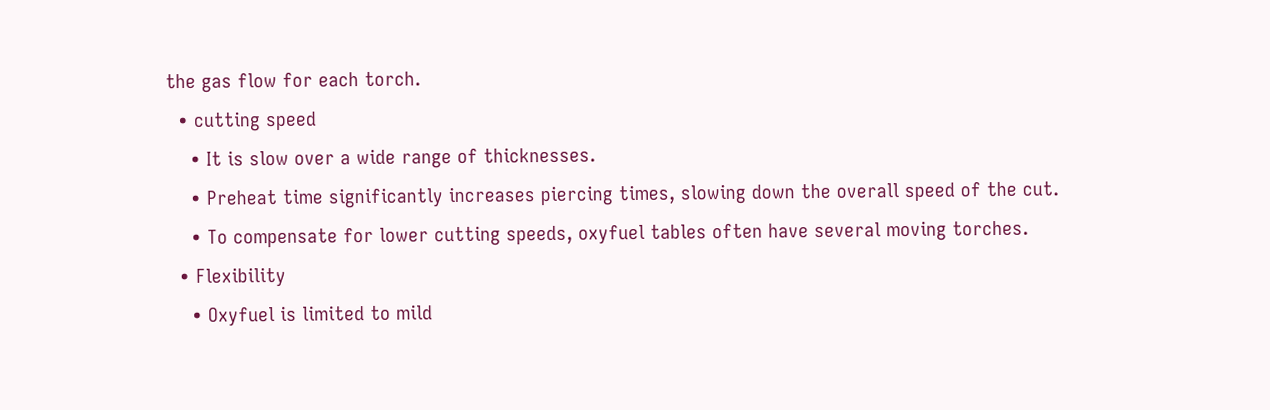the gas flow for each torch.
  • cutting speed
    • It is slow over a wide range of thicknesses.
    • Preheat time significantly increases piercing times, slowing down the overall speed of the cut.
    • To compensate for lower cutting speeds, oxyfuel tables often have several moving torches.
  • Flexibility
    • Oxyfuel is limited to mild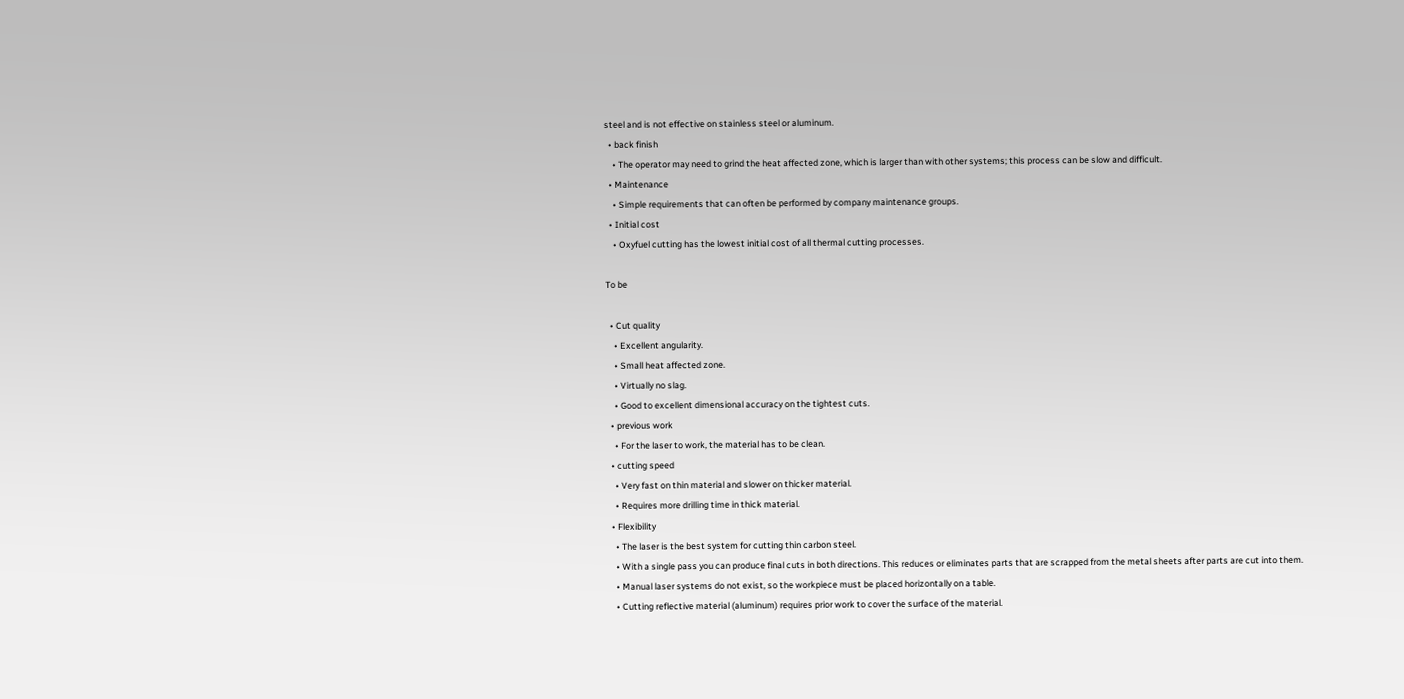steel and is not effective on stainless steel or aluminum.
  • back finish
    • The operator may need to grind the heat affected zone, which is larger than with other systems; this process can be slow and difficult.
  • Maintenance
    • Simple requirements that can often be performed by company maintenance groups.
  • Initial cost
    • Oxyfuel cutting has the lowest initial cost of all thermal cutting processes.

To be

  • Cut quality
    • Excellent angularity.
    • Small heat affected zone.
    • Virtually no slag.
    • Good to excellent dimensional accuracy on the tightest cuts.
  • previous work
    • For the laser to work, the material has to be clean.
  • cutting speed
    • Very fast on thin material and slower on thicker material.
    • Requires more drilling time in thick material.
  • Flexibility
    • The laser is the best system for cutting thin carbon steel.
    • With a single pass you can produce final cuts in both directions. This reduces or eliminates parts that are scrapped from the metal sheets after parts are cut into them.
    • Manual laser systems do not exist, so the workpiece must be placed horizontally on a table.
    • Cutting reflective material (aluminum) requires prior work to cover the surface of the material.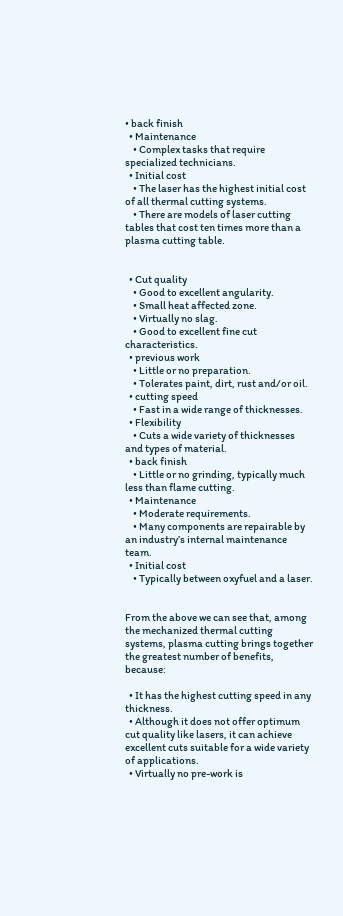• back finish
  • Maintenance
    • Complex tasks that require specialized technicians.
  • Initial cost
    • The laser has the highest initial cost of all thermal cutting systems.
    • There are models of laser cutting tables that cost ten times more than a plasma cutting table.


  • Cut quality
    • Good to excellent angularity.
    • Small heat affected zone.
    • Virtually no slag.
    • Good to excellent fine cut characteristics.
  • previous work
    • Little or no preparation.
    • Tolerates paint, dirt, rust and/or oil.
  • cutting speed
    • Fast in a wide range of thicknesses.
  • Flexibility
    • Cuts a wide variety of thicknesses and types of material.
  • back finish
    • Little or no grinding, typically much less than flame cutting.
  • Maintenance
    • Moderate requirements.
    • Many components are repairable by an industry’s internal maintenance team.
  • Initial cost
    • Typically between oxyfuel and a laser.


From the above we can see that, among the mechanized thermal cutting systems, plasma cutting brings together the greatest number of benefits, because:

  • It has the highest cutting speed in any thickness.
  • Although it does not offer optimum cut quality like lasers, it can achieve excellent cuts suitable for a wide variety of applications.
  • Virtually no pre-work is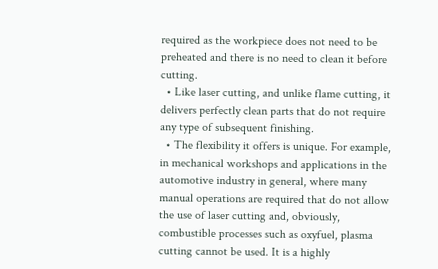required as the workpiece does not need to be preheated and there is no need to clean it before cutting.
  • Like laser cutting, and unlike flame cutting, it delivers perfectly clean parts that do not require any type of subsequent finishing.
  • The flexibility it offers is unique. For example, in mechanical workshops and applications in the automotive industry in general, where many manual operations are required that do not allow the use of laser cutting and, obviously, combustible processes such as oxyfuel, plasma cutting cannot be used. It is a highly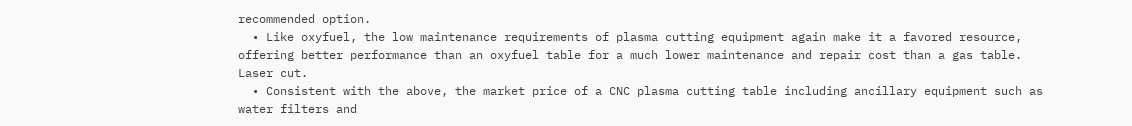recommended option.
  • Like oxyfuel, the low maintenance requirements of plasma cutting equipment again make it a favored resource, offering better performance than an oxyfuel table for a much lower maintenance and repair cost than a gas table. Laser cut.
  • Consistent with the above, the market price of a CNC plasma cutting table including ancillary equipment such as water filters and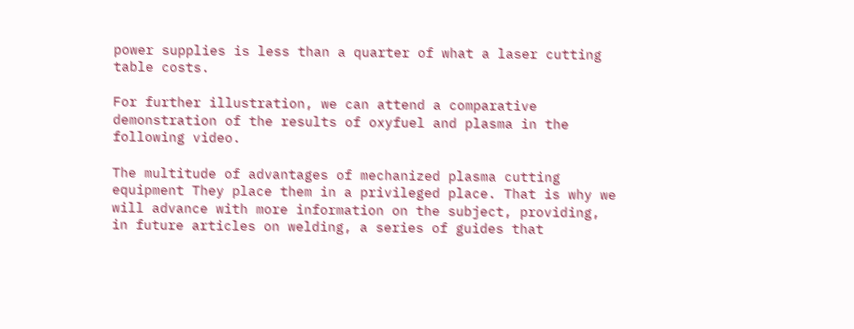power supplies is less than a quarter of what a laser cutting table costs.

For further illustration, we can attend a comparative demonstration of the results of oxyfuel and plasma in the following video.

The multitude of advantages of mechanized plasma cutting equipment They place them in a privileged place. That is why we will advance with more information on the subject, providing, in future articles on welding, a series of guides that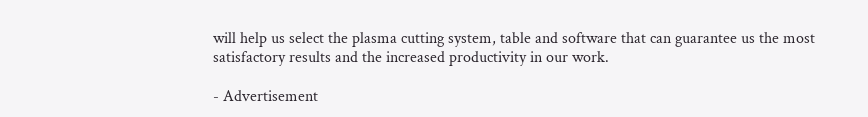will help us select the plasma cutting system, table and software that can guarantee us the most satisfactory results and the increased productivity in our work.

- Advertisement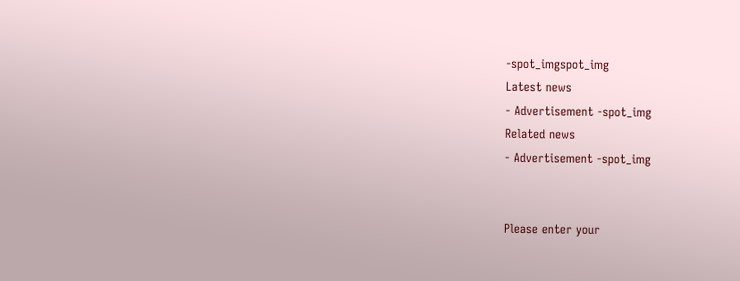-spot_imgspot_img
Latest news
- Advertisement -spot_img
Related news
- Advertisement -spot_img


Please enter your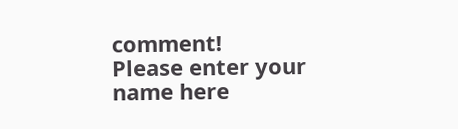comment!
Please enter your name here